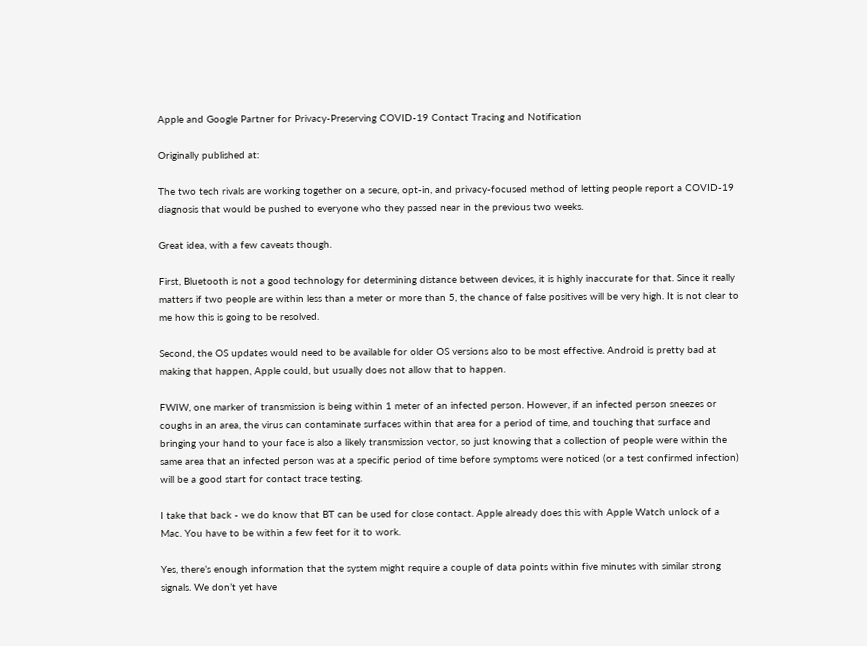Apple and Google Partner for Privacy-Preserving COVID-19 Contact Tracing and Notification

Originally published at:

The two tech rivals are working together on a secure, opt-in, and privacy-focused method of letting people report a COVID-19 diagnosis that would be pushed to everyone who they passed near in the previous two weeks.

Great idea, with a few caveats though.

First, Bluetooth is not a good technology for determining distance between devices, it is highly inaccurate for that. Since it really matters if two people are within less than a meter or more than 5, the chance of false positives will be very high. It is not clear to me how this is going to be resolved.

Second, the OS updates would need to be available for older OS versions also to be most effective. Android is pretty bad at making that happen, Apple could, but usually does not allow that to happen.

FWIW, one marker of transmission is being within 1 meter of an infected person. However, if an infected person sneezes or coughs in an area, the virus can contaminate surfaces within that area for a period of time, and touching that surface and bringing your hand to your face is also a likely transmission vector, so just knowing that a collection of people were within the same area that an infected person was at a specific period of time before symptoms were noticed (or a test confirmed infection) will be a good start for contact trace testing.

I take that back - we do know that BT can be used for close contact. Apple already does this with Apple Watch unlock of a Mac. You have to be within a few feet for it to work.

Yes, there’s enough information that the system might require a couple of data points within five minutes with similar strong signals. We don’t yet have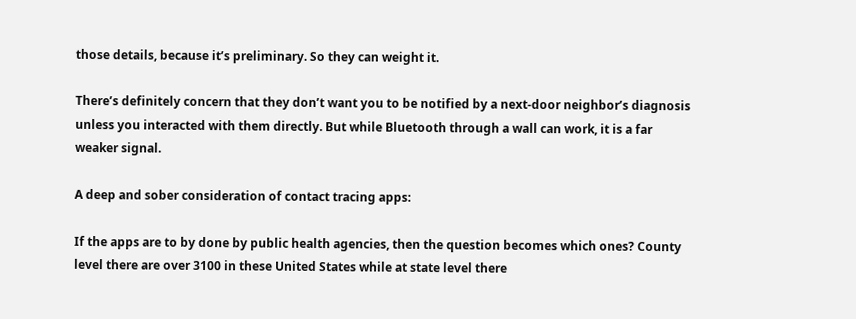those details, because it’s preliminary. So they can weight it.

There’s definitely concern that they don’t want you to be notified by a next-door neighbor’s diagnosis unless you interacted with them directly. But while Bluetooth through a wall can work, it is a far weaker signal.

A deep and sober consideration of contact tracing apps:

If the apps are to by done by public health agencies, then the question becomes which ones? County level there are over 3100 in these United States while at state level there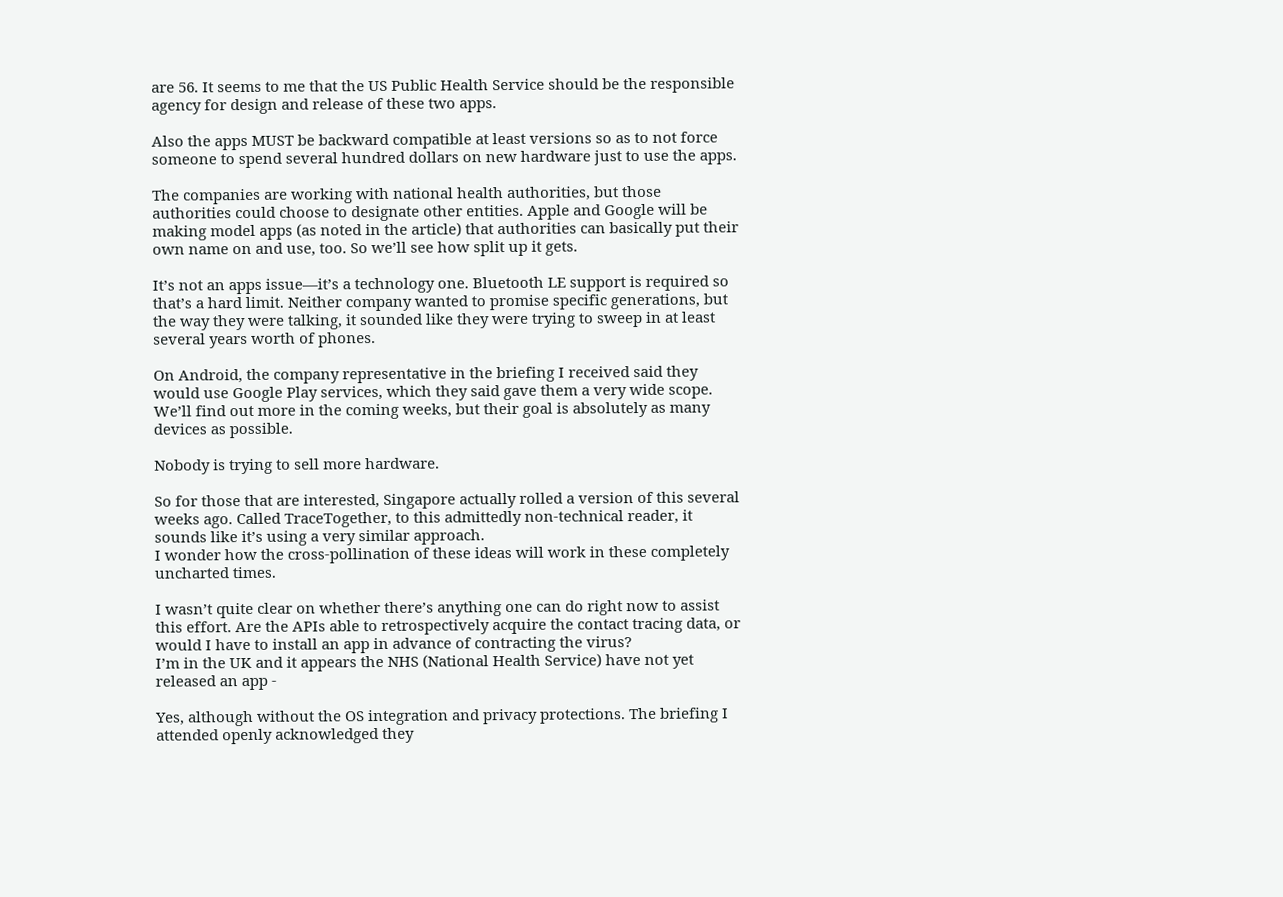are 56. It seems to me that the US Public Health Service should be the responsible agency for design and release of these two apps.

Also the apps MUST be backward compatible at least versions so as to not force someone to spend several hundred dollars on new hardware just to use the apps.

The companies are working with national health authorities, but those authorities could choose to designate other entities. Apple and Google will be making model apps (as noted in the article) that authorities can basically put their own name on and use, too. So we’ll see how split up it gets.

It’s not an apps issue—it’s a technology one. Bluetooth LE support is required so that’s a hard limit. Neither company wanted to promise specific generations, but the way they were talking, it sounded like they were trying to sweep in at least several years worth of phones.

On Android, the company representative in the briefing I received said they would use Google Play services, which they said gave them a very wide scope. We’ll find out more in the coming weeks, but their goal is absolutely as many devices as possible.

Nobody is trying to sell more hardware.

So for those that are interested, Singapore actually rolled a version of this several weeks ago. Called TraceTogether, to this admittedly non-technical reader, it sounds like it’s using a very similar approach.
I wonder how the cross-pollination of these ideas will work in these completely uncharted times.

I wasn’t quite clear on whether there’s anything one can do right now to assist this effort. Are the APIs able to retrospectively acquire the contact tracing data, or would I have to install an app in advance of contracting the virus?
I’m in the UK and it appears the NHS (National Health Service) have not yet released an app -

Yes, although without the OS integration and privacy protections. The briefing I attended openly acknowledged they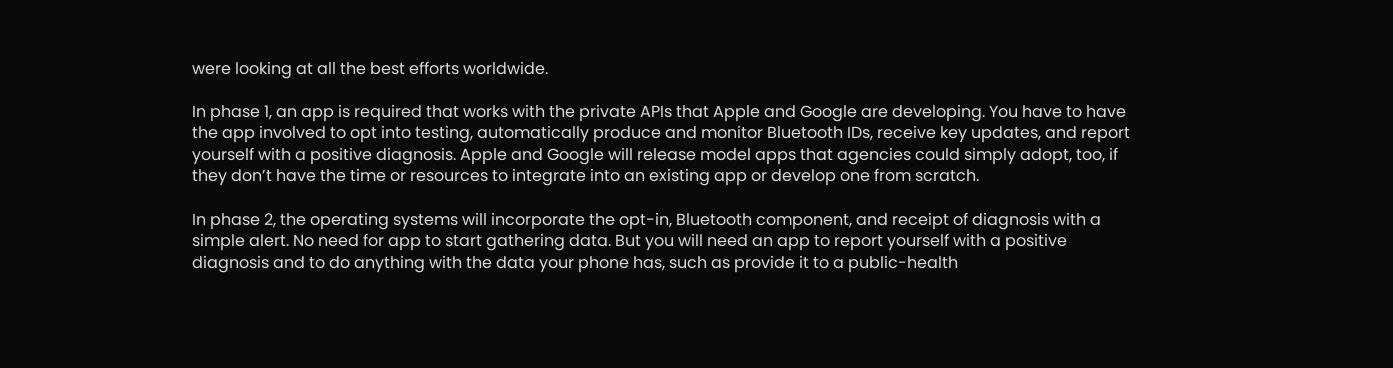were looking at all the best efforts worldwide.

In phase 1, an app is required that works with the private APIs that Apple and Google are developing. You have to have the app involved to opt into testing, automatically produce and monitor Bluetooth IDs, receive key updates, and report yourself with a positive diagnosis. Apple and Google will release model apps that agencies could simply adopt, too, if they don’t have the time or resources to integrate into an existing app or develop one from scratch.

In phase 2, the operating systems will incorporate the opt-in, Bluetooth component, and receipt of diagnosis with a simple alert. No need for app to start gathering data. But you will need an app to report yourself with a positive diagnosis and to do anything with the data your phone has, such as provide it to a public-health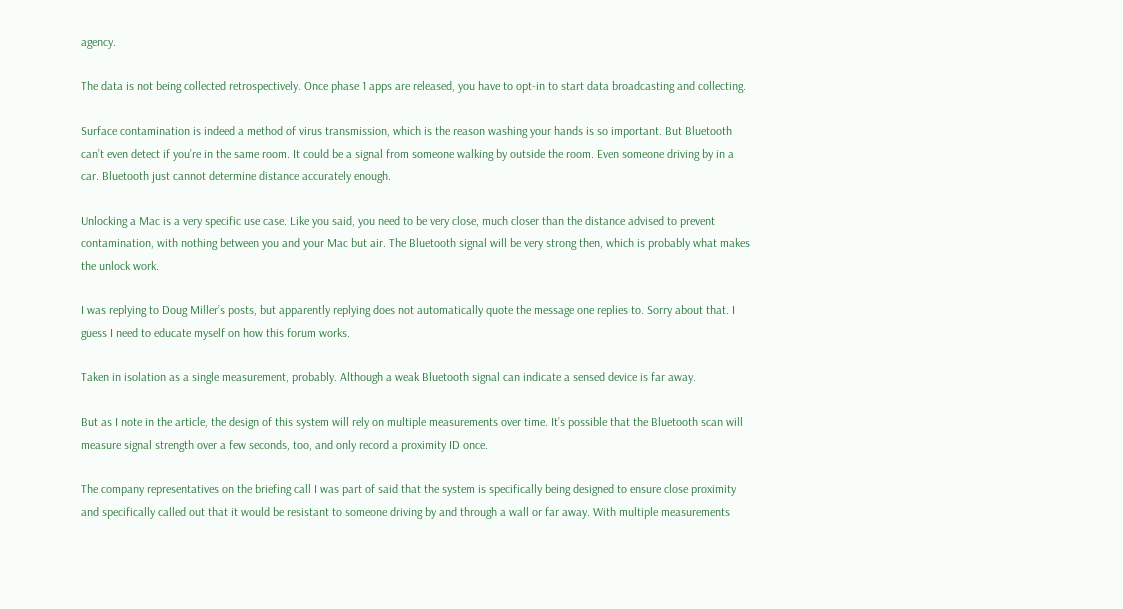agency.

The data is not being collected retrospectively. Once phase 1 apps are released, you have to opt-in to start data broadcasting and collecting.

Surface contamination is indeed a method of virus transmission, which is the reason washing your hands is so important. But Bluetooth can’t even detect if you’re in the same room. It could be a signal from someone walking by outside the room. Even someone driving by in a car. Bluetooth just cannot determine distance accurately enough.

Unlocking a Mac is a very specific use case. Like you said, you need to be very close, much closer than the distance advised to prevent contamination, with nothing between you and your Mac but air. The Bluetooth signal will be very strong then, which is probably what makes the unlock work.

I was replying to Doug Miller’s posts, but apparently replying does not automatically quote the message one replies to. Sorry about that. I guess I need to educate myself on how this forum works.

Taken in isolation as a single measurement, probably. Although a weak Bluetooth signal can indicate a sensed device is far away.

But as I note in the article, the design of this system will rely on multiple measurements over time. It’s possible that the Bluetooth scan will measure signal strength over a few seconds, too, and only record a proximity ID once.

The company representatives on the briefing call I was part of said that the system is specifically being designed to ensure close proximity and specifically called out that it would be resistant to someone driving by and through a wall or far away. With multiple measurements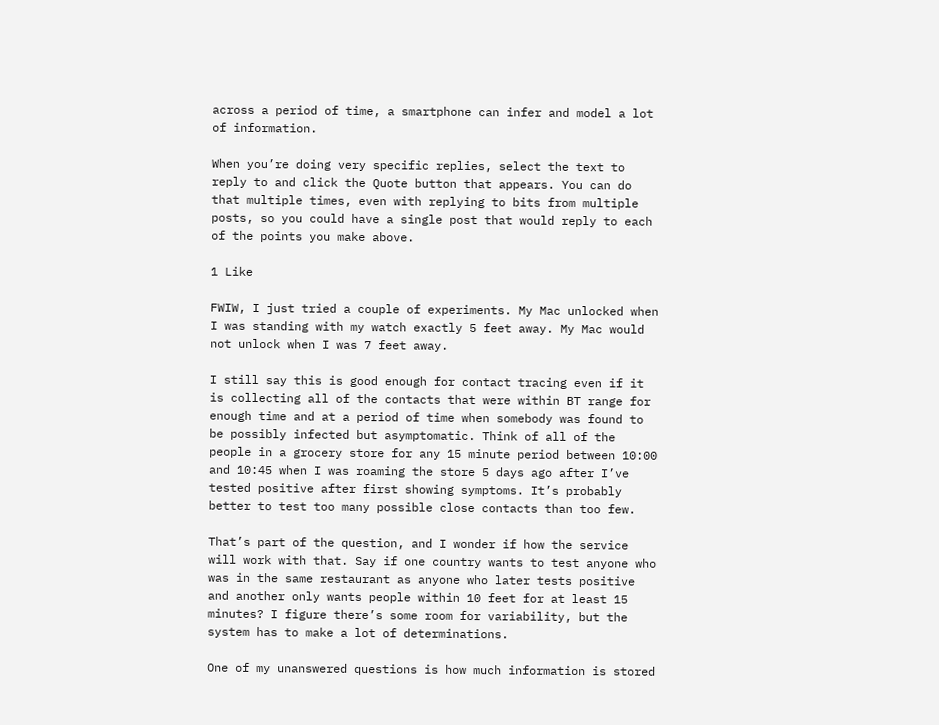across a period of time, a smartphone can infer and model a lot of information.

When you’re doing very specific replies, select the text to reply to and click the Quote button that appears. You can do that multiple times, even with replying to bits from multiple posts, so you could have a single post that would reply to each of the points you make above.

1 Like

FWIW, I just tried a couple of experiments. My Mac unlocked when I was standing with my watch exactly 5 feet away. My Mac would not unlock when I was 7 feet away.

I still say this is good enough for contact tracing even if it is collecting all of the contacts that were within BT range for enough time and at a period of time when somebody was found to be possibly infected but asymptomatic. Think of all of the people in a grocery store for any 15 minute period between 10:00 and 10:45 when I was roaming the store 5 days ago after I’ve tested positive after first showing symptoms. It’s probably better to test too many possible close contacts than too few.

That’s part of the question, and I wonder if how the service will work with that. Say if one country wants to test anyone who was in the same restaurant as anyone who later tests positive and another only wants people within 10 feet for at least 15 minutes? I figure there’s some room for variability, but the system has to make a lot of determinations.

One of my unanswered questions is how much information is stored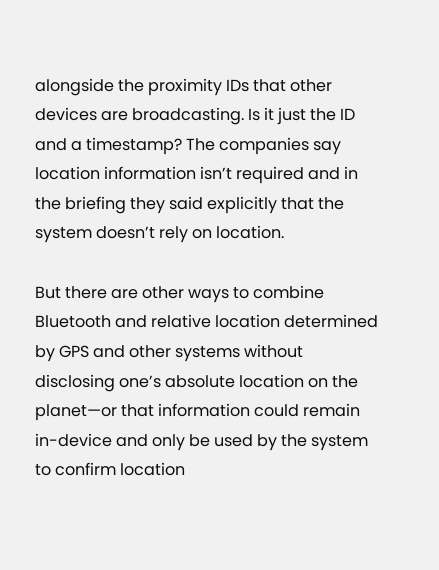alongside the proximity IDs that other devices are broadcasting. Is it just the ID and a timestamp? The companies say location information isn’t required and in the briefing they said explicitly that the system doesn’t rely on location.

But there are other ways to combine Bluetooth and relative location determined by GPS and other systems without disclosing one’s absolute location on the planet—or that information could remain in-device and only be used by the system to confirm location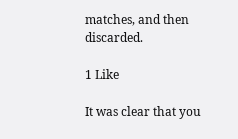matches, and then discarded.

1 Like

It was clear that you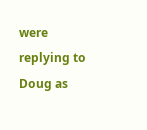were replying to Doug as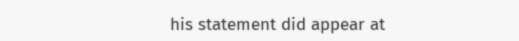his statement did appear at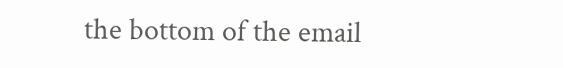the bottom of the email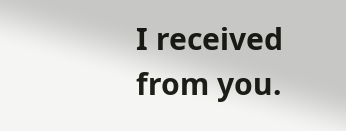I received from you.